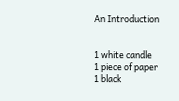An Introduction


1 white candle
1 piece of paper
1 black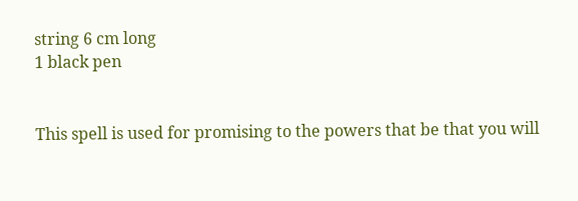string 6 cm long
1 black pen


This spell is used for promising to the powers that be that you will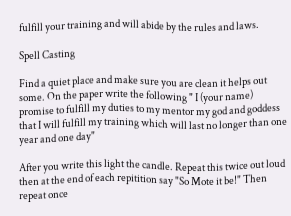fulfill your training and will abide by the rules and laws.

Spell Casting

Find a quiet place and make sure you are clean it helps out some. On the paper write the following " I (your name) promise to fulfill my duties to my mentor my god and goddess that I will fulfill my training which will last no longer than one year and one day"

After you write this light the candle. Repeat this twice out loud then at the end of each repitition say "So Mote it be!" Then repeat once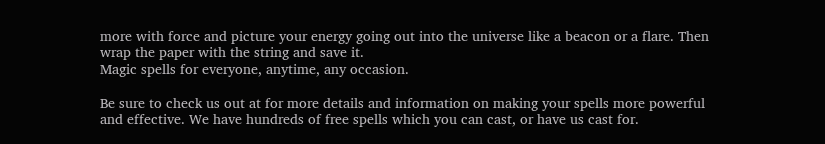more with force and picture your energy going out into the universe like a beacon or a flare. Then wrap the paper with the string and save it.
Magic spells for everyone, anytime, any occasion.

Be sure to check us out at for more details and information on making your spells more powerful and effective. We have hundreds of free spells which you can cast, or have us cast for.